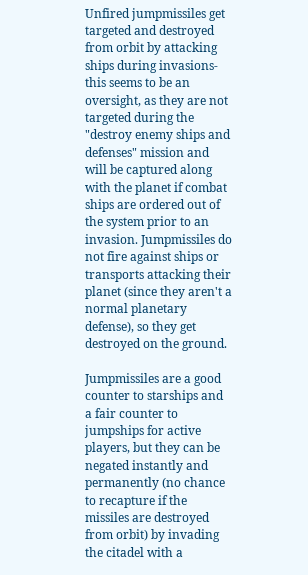Unfired jumpmissiles get targeted and destroyed from orbit by attacking ships during invasions- this seems to be an oversight, as they are not targeted during the "destroy enemy ships and defenses" mission and will be captured along with the planet if combat ships are ordered out of the system prior to an invasion. Jumpmissiles do not fire against ships or transports attacking their planet (since they aren't a normal planetary defense), so they get destroyed on the ground.

Jumpmissiles are a good counter to starships and a fair counter to jumpships for active players, but they can be negated instantly and permanently (no chance to recapture if the missiles are destroyed from orbit) by invading the citadel with a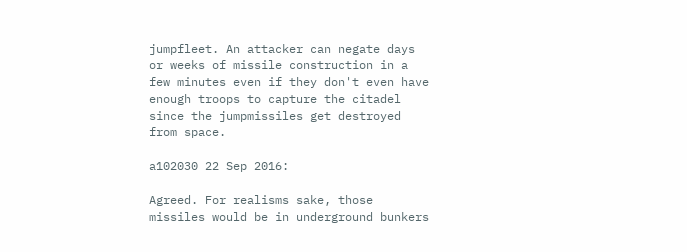jumpfleet. An attacker can negate days or weeks of missile construction in a few minutes even if they don't even have enough troops to capture the citadel since the jumpmissiles get destroyed from space.

a102030 22 Sep 2016:

Agreed. For realisms sake, those missiles would be in underground bunkers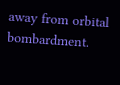away from orbital bombardment.